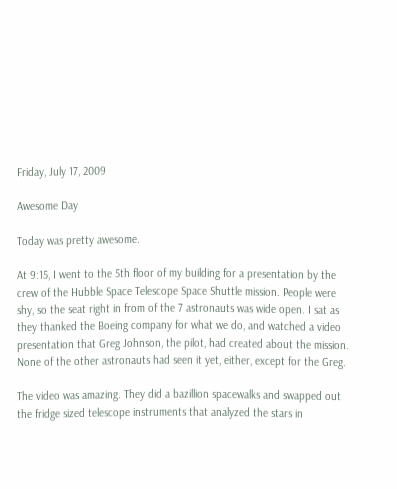Friday, July 17, 2009

Awesome Day

Today was pretty awesome.

At 9:15, I went to the 5th floor of my building for a presentation by the crew of the Hubble Space Telescope Space Shuttle mission. People were shy, so the seat right in from of the 7 astronauts was wide open. I sat as they thanked the Boeing company for what we do, and watched a video presentation that Greg Johnson, the pilot, had created about the mission. None of the other astronauts had seen it yet, either, except for the Greg.

The video was amazing. They did a bazillion spacewalks and swapped out the fridge sized telescope instruments that analyzed the stars in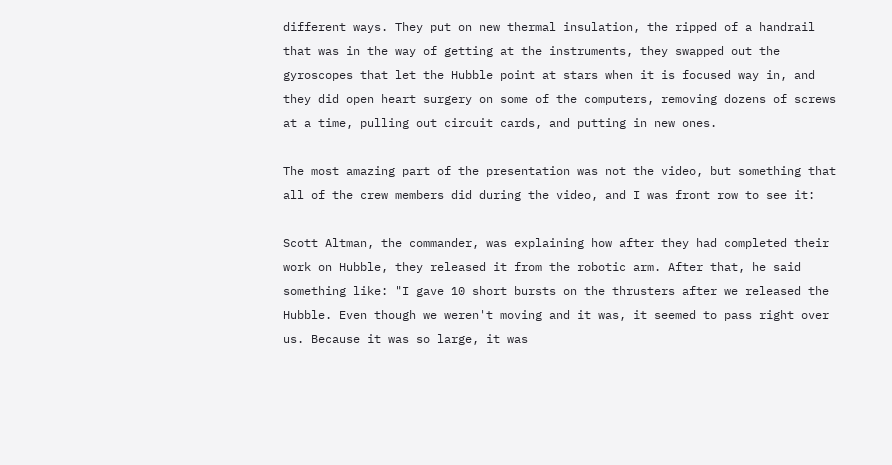different ways. They put on new thermal insulation, the ripped of a handrail that was in the way of getting at the instruments, they swapped out the gyroscopes that let the Hubble point at stars when it is focused way in, and they did open heart surgery on some of the computers, removing dozens of screws at a time, pulling out circuit cards, and putting in new ones.

The most amazing part of the presentation was not the video, but something that all of the crew members did during the video, and I was front row to see it:

Scott Altman, the commander, was explaining how after they had completed their work on Hubble, they released it from the robotic arm. After that, he said something like: "I gave 10 short bursts on the thrusters after we released the Hubble. Even though we weren't moving and it was, it seemed to pass right over us. Because it was so large, it was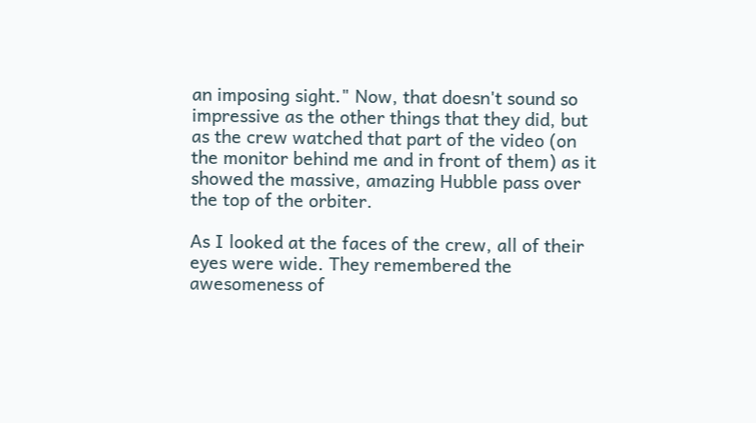an imposing sight." Now, that doesn't sound so impressive as the other things that they did, but as the crew watched that part of the video (on the monitor behind me and in front of them) as it showed the massive, amazing Hubble pass over the top of the orbiter.

As I looked at the faces of the crew, all of their eyes were wide. They remembered the awesomeness of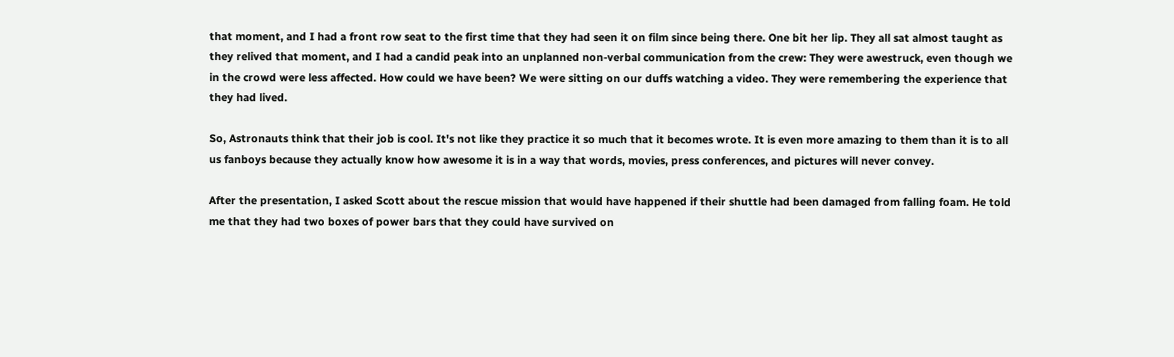that moment, and I had a front row seat to the first time that they had seen it on film since being there. One bit her lip. They all sat almost taught as they relived that moment, and I had a candid peak into an unplanned non-verbal communication from the crew: They were awestruck, even though we in the crowd were less affected. How could we have been? We were sitting on our duffs watching a video. They were remembering the experience that they had lived.

So, Astronauts think that their job is cool. It's not like they practice it so much that it becomes wrote. It is even more amazing to them than it is to all us fanboys because they actually know how awesome it is in a way that words, movies, press conferences, and pictures will never convey.

After the presentation, I asked Scott about the rescue mission that would have happened if their shuttle had been damaged from falling foam. He told me that they had two boxes of power bars that they could have survived on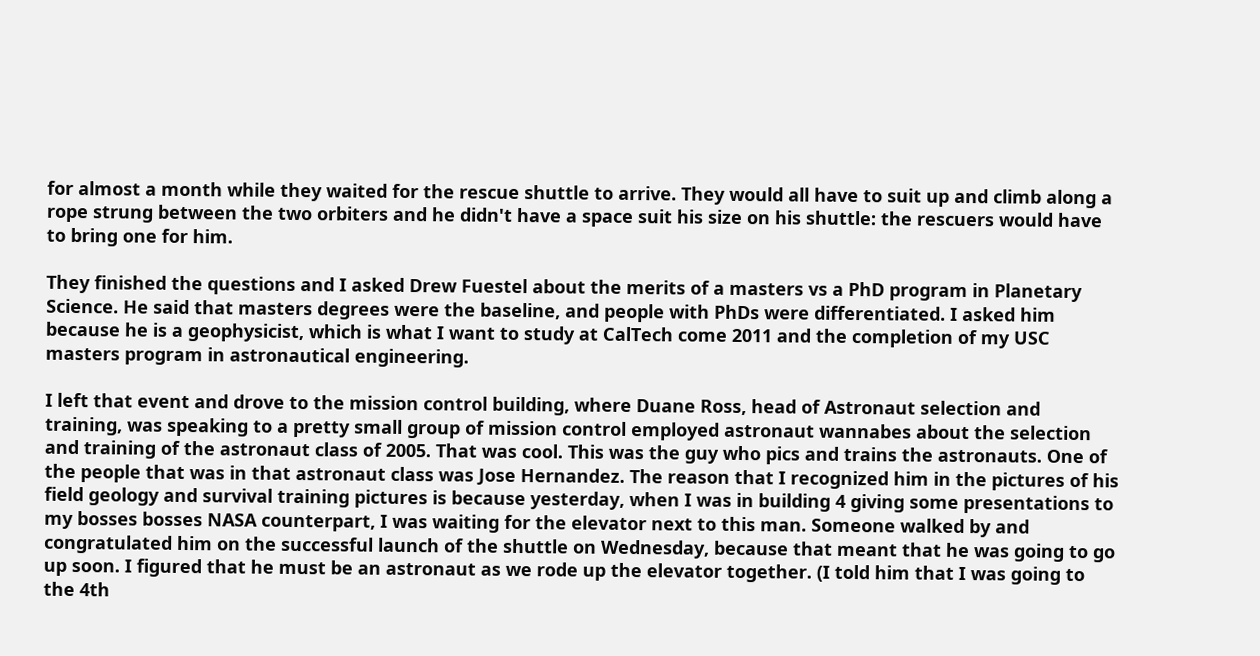for almost a month while they waited for the rescue shuttle to arrive. They would all have to suit up and climb along a rope strung between the two orbiters and he didn't have a space suit his size on his shuttle: the rescuers would have to bring one for him.

They finished the questions and I asked Drew Fuestel about the merits of a masters vs a PhD program in Planetary Science. He said that masters degrees were the baseline, and people with PhDs were differentiated. I asked him because he is a geophysicist, which is what I want to study at CalTech come 2011 and the completion of my USC masters program in astronautical engineering.

I left that event and drove to the mission control building, where Duane Ross, head of Astronaut selection and training, was speaking to a pretty small group of mission control employed astronaut wannabes about the selection and training of the astronaut class of 2005. That was cool. This was the guy who pics and trains the astronauts. One of the people that was in that astronaut class was Jose Hernandez. The reason that I recognized him in the pictures of his field geology and survival training pictures is because yesterday, when I was in building 4 giving some presentations to my bosses bosses NASA counterpart, I was waiting for the elevator next to this man. Someone walked by and congratulated him on the successful launch of the shuttle on Wednesday, because that meant that he was going to go up soon. I figured that he must be an astronaut as we rode up the elevator together. (I told him that I was going to the 4th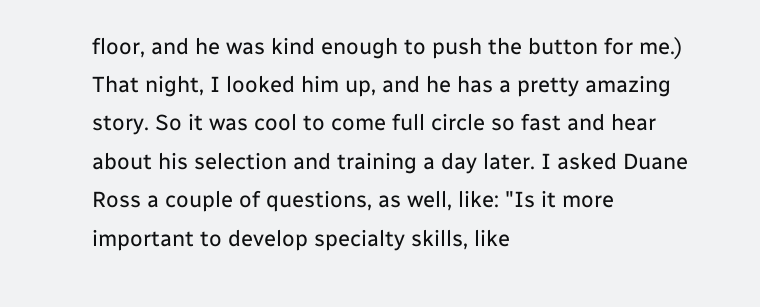floor, and he was kind enough to push the button for me.) That night, I looked him up, and he has a pretty amazing story. So it was cool to come full circle so fast and hear about his selection and training a day later. I asked Duane Ross a couple of questions, as well, like: "Is it more important to develop specialty skills, like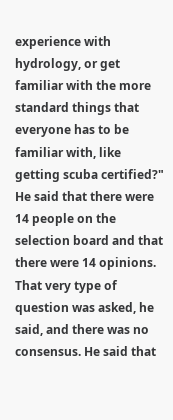experience with hydrology, or get familiar with the more standard things that everyone has to be familiar with, like getting scuba certified?" He said that there were 14 people on the selection board and that there were 14 opinions. That very type of question was asked, he said, and there was no consensus. He said that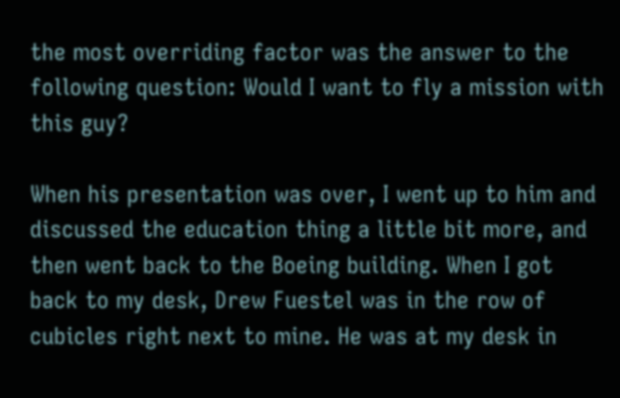the most overriding factor was the answer to the following question: Would I want to fly a mission with this guy?

When his presentation was over, I went up to him and discussed the education thing a little bit more, and then went back to the Boeing building. When I got back to my desk, Drew Fuestel was in the row of cubicles right next to mine. He was at my desk in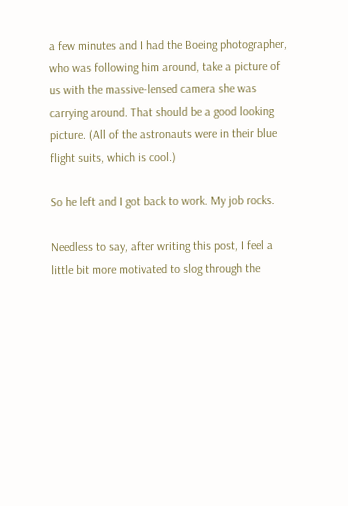a few minutes and I had the Boeing photographer, who was following him around, take a picture of us with the massive-lensed camera she was carrying around. That should be a good looking picture. (All of the astronauts were in their blue flight suits, which is cool.)

So he left and I got back to work. My job rocks.

Needless to say, after writing this post, I feel a little bit more motivated to slog through the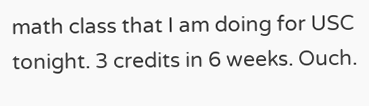math class that I am doing for USC tonight. 3 credits in 6 weeks. Ouch.